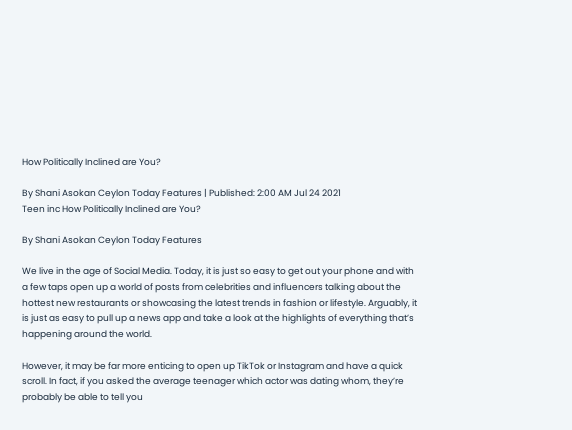How Politically Inclined are You?

By Shani Asokan Ceylon Today Features | Published: 2:00 AM Jul 24 2021
Teen inc How Politically Inclined are You?

By Shani Asokan Ceylon Today Features

We live in the age of Social Media. Today, it is just so easy to get out your phone and with a few taps open up a world of posts from celebrities and influencers talking about the hottest new restaurants or showcasing the latest trends in fashion or lifestyle. Arguably, it is just as easy to pull up a news app and take a look at the highlights of everything that’s happening around the world.

However, it may be far more enticing to open up TikTok or Instagram and have a quick scroll. In fact, if you asked the average teenager which actor was dating whom, they’re probably be able to tell you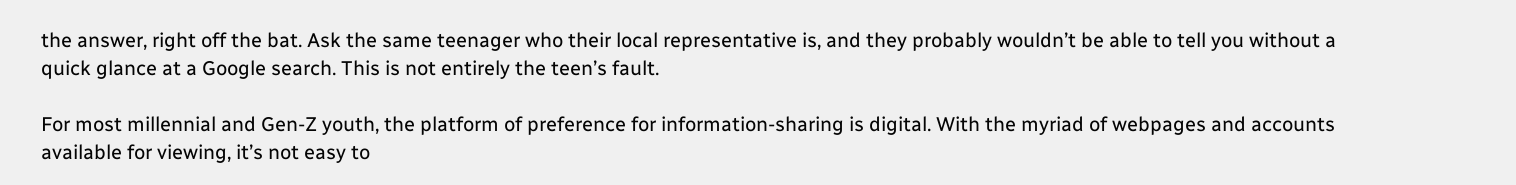the answer, right off the bat. Ask the same teenager who their local representative is, and they probably wouldn’t be able to tell you without a quick glance at a Google search. This is not entirely the teen’s fault.

For most millennial and Gen-Z youth, the platform of preference for information-sharing is digital. With the myriad of webpages and accounts available for viewing, it’s not easy to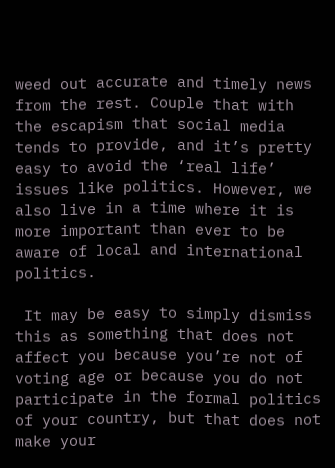weed out accurate and timely news from the rest. Couple that with the escapism that social media tends to provide, and it’s pretty easy to avoid the ‘real life’ issues like politics. However, we also live in a time where it is more important than ever to be aware of local and international politics.

 It may be easy to simply dismiss this as something that does not affect you because you’re not of voting age or because you do not participate in the formal politics of your country, but that does not make your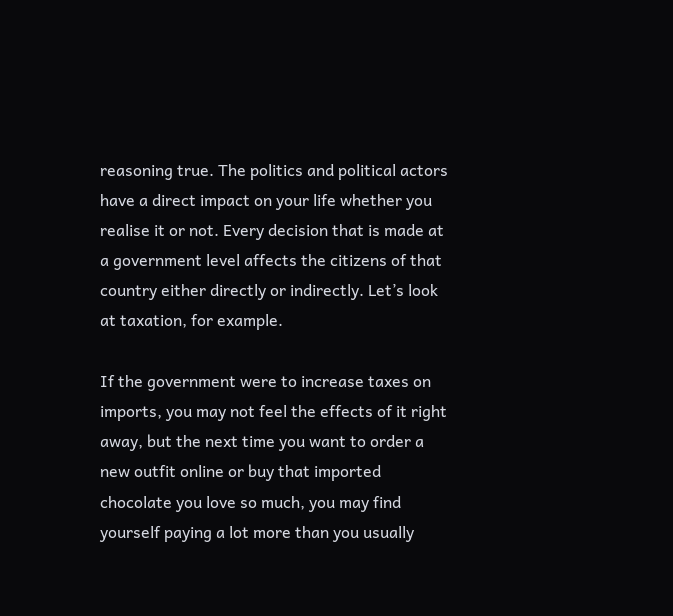reasoning true. The politics and political actors have a direct impact on your life whether you realise it or not. Every decision that is made at a government level affects the citizens of that country either directly or indirectly. Let’s look at taxation, for example.

If the government were to increase taxes on imports, you may not feel the effects of it right away, but the next time you want to order a new outfit online or buy that imported chocolate you love so much, you may find yourself paying a lot more than you usually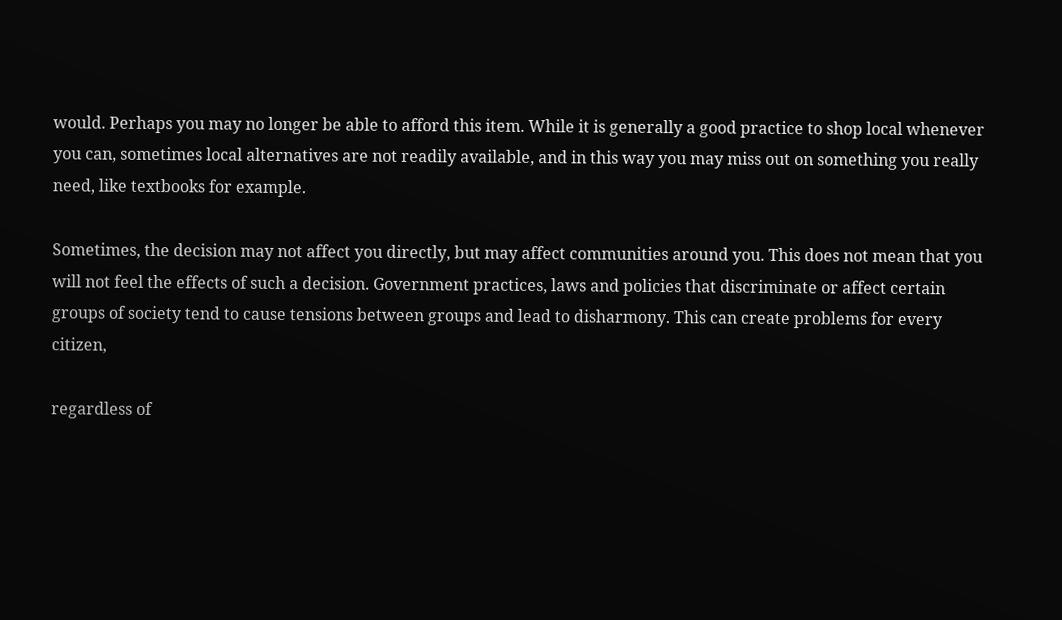would. Perhaps you may no longer be able to afford this item. While it is generally a good practice to shop local whenever you can, sometimes local alternatives are not readily available, and in this way you may miss out on something you really need, like textbooks for example.

Sometimes, the decision may not affect you directly, but may affect communities around you. This does not mean that you will not feel the effects of such a decision. Government practices, laws and policies that discriminate or affect certain groups of society tend to cause tensions between groups and lead to disharmony. This can create problems for every citizen,

regardless of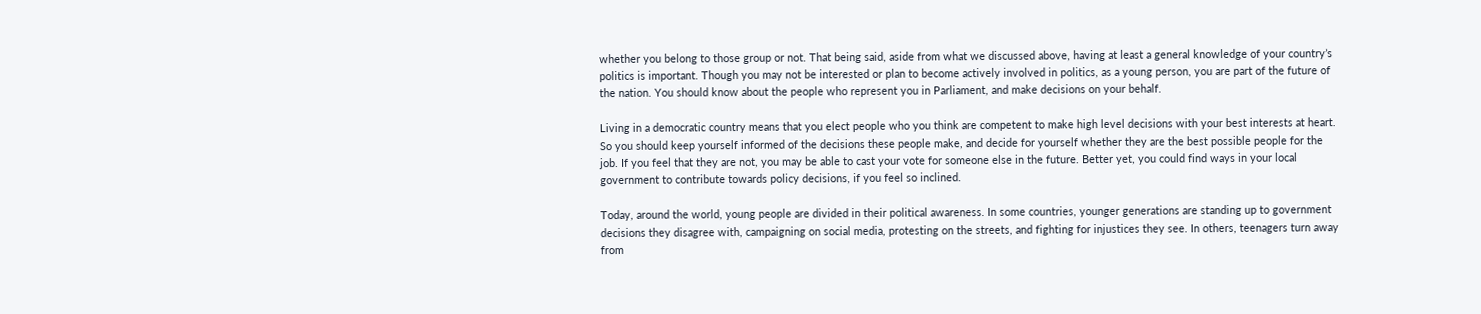whether you belong to those group or not. That being said, aside from what we discussed above, having at least a general knowledge of your country’s politics is important. Though you may not be interested or plan to become actively involved in politics, as a young person, you are part of the future of the nation. You should know about the people who represent you in Parliament, and make decisions on your behalf.

Living in a democratic country means that you elect people who you think are competent to make high level decisions with your best interests at heart. So you should keep yourself informed of the decisions these people make, and decide for yourself whether they are the best possible people for the job. If you feel that they are not, you may be able to cast your vote for someone else in the future. Better yet, you could find ways in your local government to contribute towards policy decisions, if you feel so inclined.

Today, around the world, young people are divided in their political awareness. In some countries, younger generations are standing up to government decisions they disagree with, campaigning on social media, protesting on the streets, and fighting for injustices they see. In others, teenagers turn away from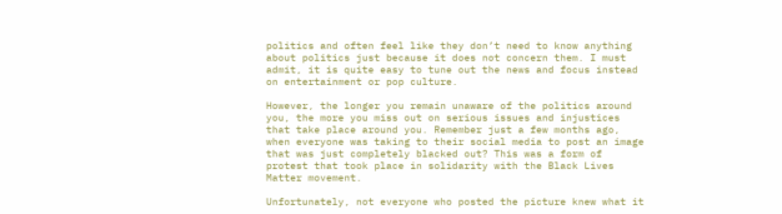politics and often feel like they don’t need to know anything about politics just because it does not concern them. I must admit, it is quite easy to tune out the news and focus instead on entertainment or pop culture.

However, the longer you remain unaware of the politics around you, the more you miss out on serious issues and injustices that take place around you. Remember just a few months ago, when everyone was taking to their social media to post an image that was just completely blacked out? This was a form of protest that took place in solidarity with the Black Lives Matter movement.

Unfortunately, not everyone who posted the picture knew what it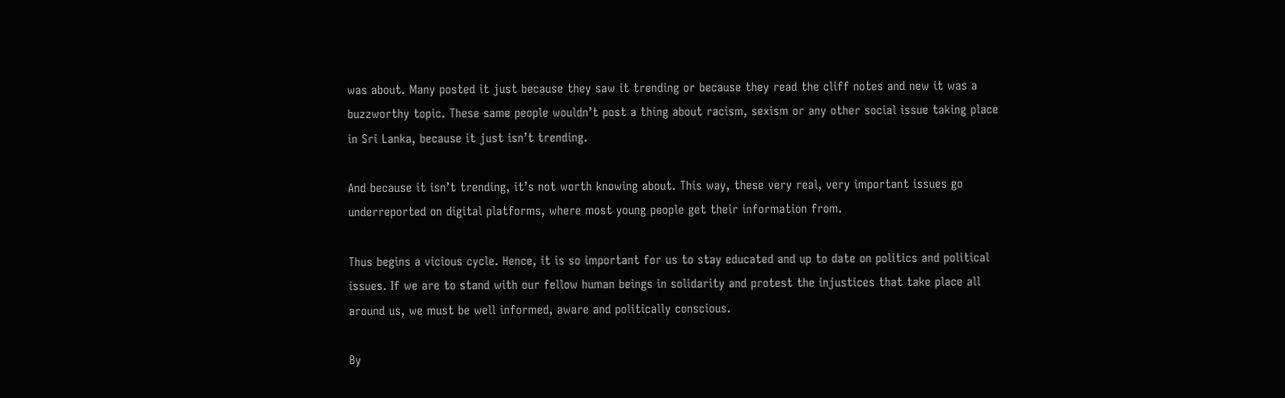was about. Many posted it just because they saw it trending or because they read the cliff notes and new it was a buzzworthy topic. These same people wouldn’t post a thing about racism, sexism or any other social issue taking place in Sri Lanka, because it just isn’t trending.

And because it isn’t trending, it’s not worth knowing about. This way, these very real, very important issues go underreported on digital platforms, where most young people get their information from.

Thus begins a vicious cycle. Hence, it is so important for us to stay educated and up to date on politics and political issues. If we are to stand with our fellow human beings in solidarity and protest the injustices that take place all around us, we must be well informed, aware and politically conscious.

By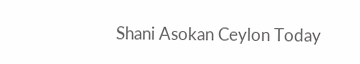Shani Asokan Ceylon Today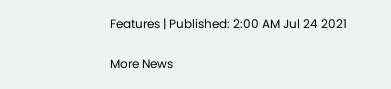Features | Published: 2:00 AM Jul 24 2021

More News